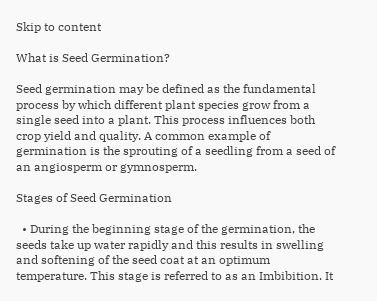Skip to content

What is Seed Germination?

Seed germination may be defined as the fundamental process by which different plant species grow from a single seed into a plant. This process influences both crop yield and quality. A common example of germination is the sprouting of a seedling from a seed of an angiosperm or gymnosperm.

Stages of Seed Germination

  • During the beginning stage of the germination, the seeds take up water rapidly and this results in swelling and softening of the seed coat at an optimum temperature. This stage is referred to as an Imbibition. It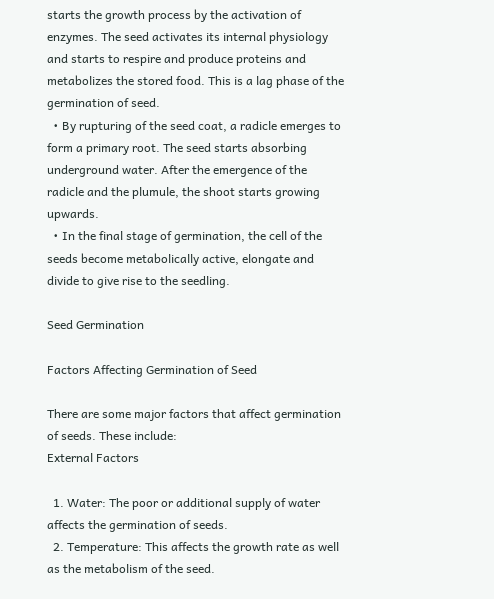starts the growth process by the activation of enzymes. The seed activates its internal physiology and starts to respire and produce proteins and metabolizes the stored food. This is a lag phase of the germination of seed.
  • By rupturing of the seed coat, a radicle emerges to form a primary root. The seed starts absorbing underground water. After the emergence of the radicle and the plumule, the shoot starts growing upwards.
  • In the final stage of germination, the cell of the seeds become metabolically active, elongate and divide to give rise to the seedling.

Seed Germination

Factors Affecting Germination of Seed

There are some major factors that affect germination of seeds. These include:
External Factors

  1. Water: The poor or additional supply of water affects the germination of seeds.
  2. Temperature: This affects the growth rate as well as the metabolism of the seed.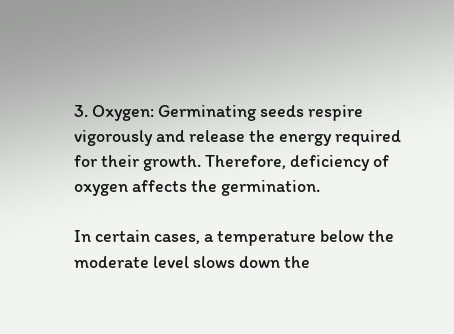3. Oxygen: Germinating seeds respire vigorously and release the energy required for their growth. Therefore, deficiency of oxygen affects the germination.

In certain cases, a temperature below the moderate level slows down the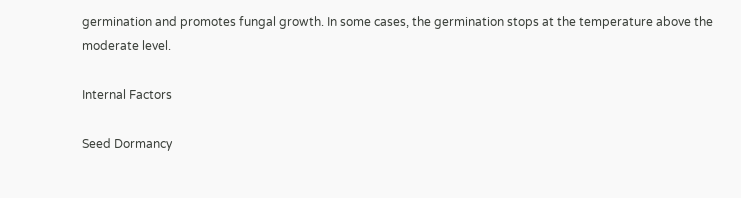germination and promotes fungal growth. In some cases, the germination stops at the temperature above the moderate level.

Internal Factors

Seed Dormancy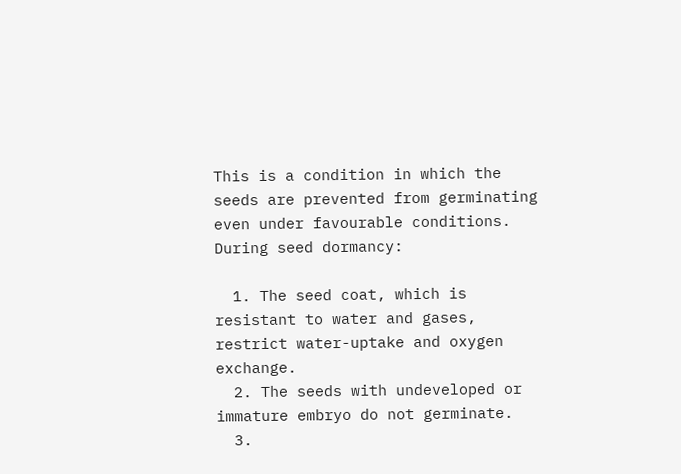This is a condition in which the seeds are prevented from germinating even under favourable conditions.
During seed dormancy:

  1. The seed coat, which is resistant to water and gases, restrict water-uptake and oxygen exchange.
  2. The seeds with undeveloped or immature embryo do not germinate.
  3.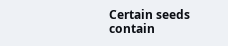Certain seeds contain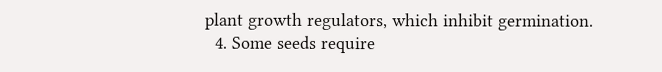plant growth regulators, which inhibit germination.
  4. Some seeds require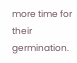more time for their germination.